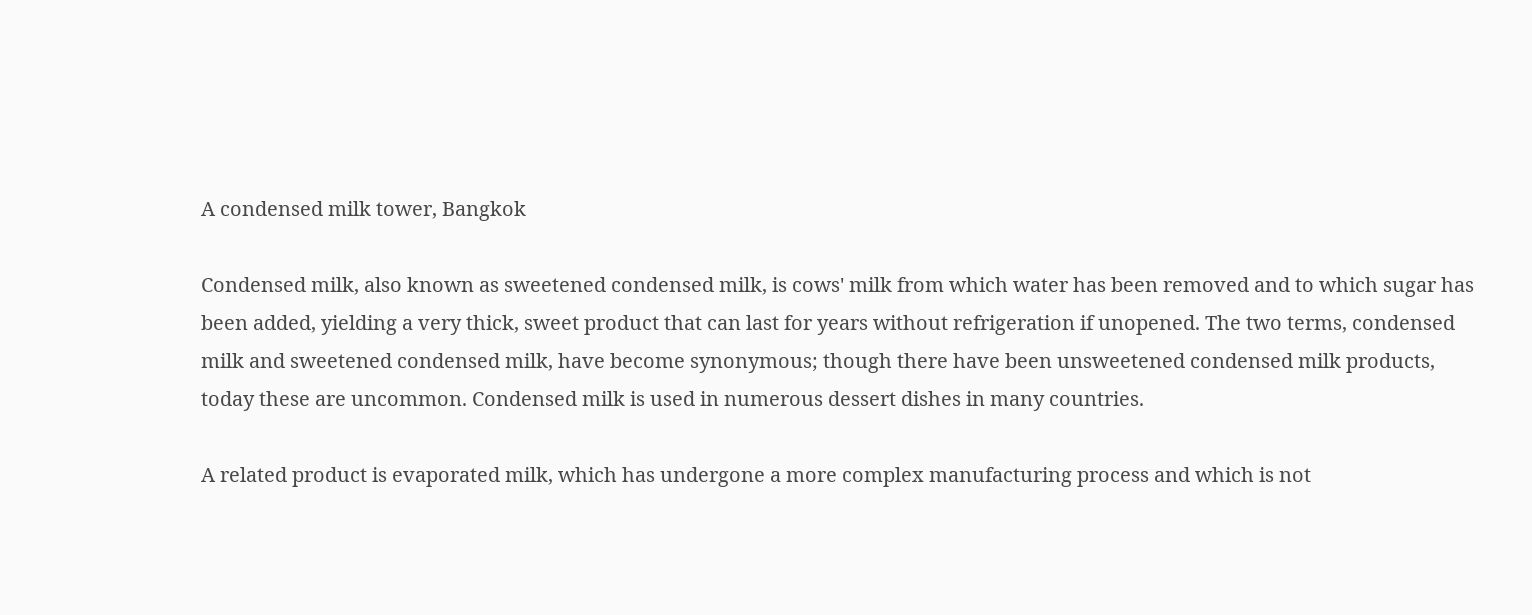A condensed milk tower, Bangkok

Condensed milk, also known as sweetened condensed milk, is cows' milk from which water has been removed and to which sugar has been added, yielding a very thick, sweet product that can last for years without refrigeration if unopened. The two terms, condensed milk and sweetened condensed milk, have become synonymous; though there have been unsweetened condensed milk products, today these are uncommon. Condensed milk is used in numerous dessert dishes in many countries.

A related product is evaporated milk, which has undergone a more complex manufacturing process and which is not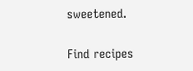sweetened.

Find recipes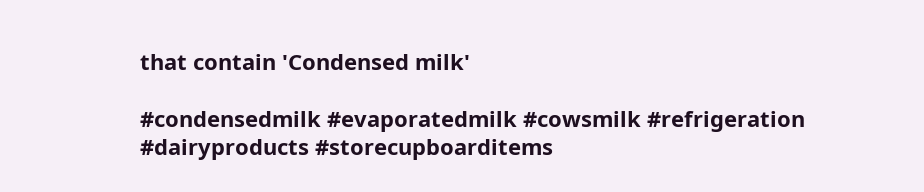that contain 'Condensed milk'

#condensedmilk #evaporatedmilk #cowsmilk #refrigeration #dairyproducts #storecupboarditems